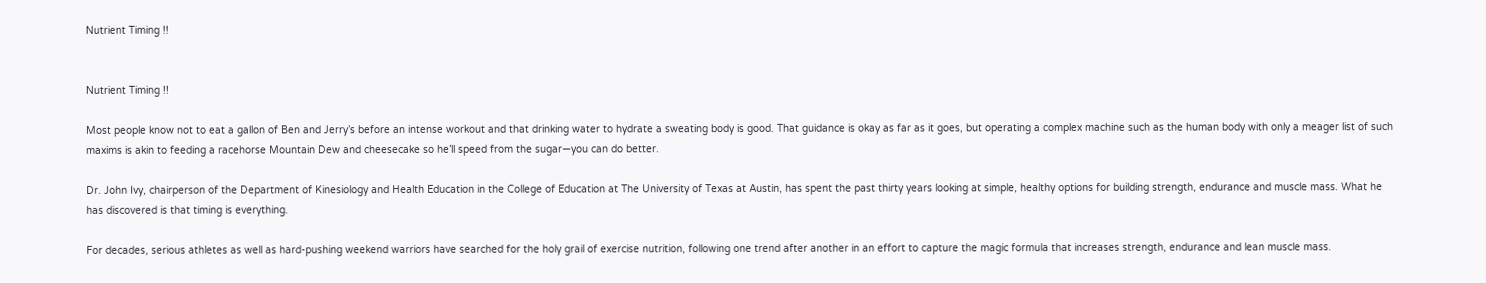Nutrient Timing !!


Nutrient Timing !!

Most people know not to eat a gallon of Ben and Jerry’s before an intense workout and that drinking water to hydrate a sweating body is good. That guidance is okay as far as it goes, but operating a complex machine such as the human body with only a meager list of such maxims is akin to feeding a racehorse Mountain Dew and cheesecake so he’ll speed from the sugar—you can do better.

Dr. John Ivy, chairperson of the Department of Kinesiology and Health Education in the College of Education at The University of Texas at Austin, has spent the past thirty years looking at simple, healthy options for building strength, endurance and muscle mass. What he has discovered is that timing is everything.

For decades, serious athletes as well as hard-pushing weekend warriors have searched for the holy grail of exercise nutrition, following one trend after another in an effort to capture the magic formula that increases strength, endurance and lean muscle mass.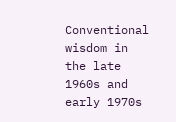Conventional wisdom in the late 1960s and early 1970s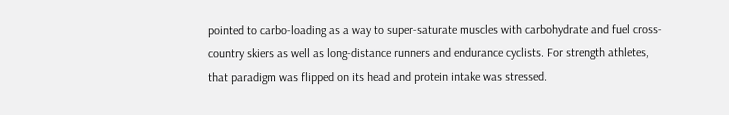pointed to carbo-loading as a way to super-saturate muscles with carbohydrate and fuel cross-country skiers as well as long-distance runners and endurance cyclists. For strength athletes, that paradigm was flipped on its head and protein intake was stressed.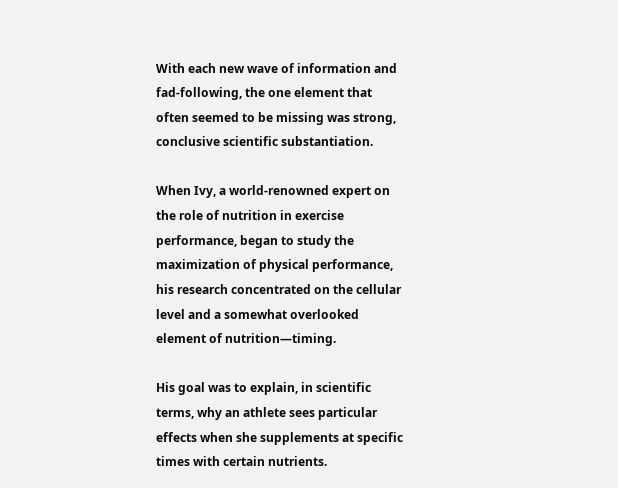With each new wave of information and fad-following, the one element that often seemed to be missing was strong, conclusive scientific substantiation.

When Ivy, a world-renowned expert on the role of nutrition in exercise performance, began to study the maximization of physical performance, his research concentrated on the cellular level and a somewhat overlooked element of nutrition—timing.

His goal was to explain, in scientific terms, why an athlete sees particular effects when she supplements at specific times with certain nutrients.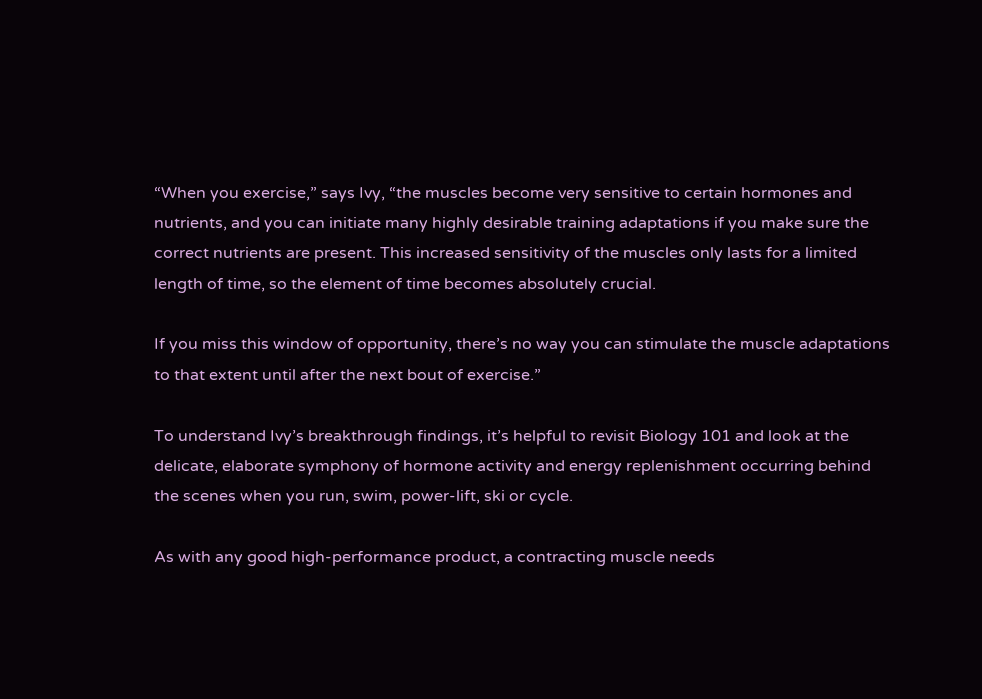“When you exercise,” says Ivy, “the muscles become very sensitive to certain hormones and nutrients, and you can initiate many highly desirable training adaptations if you make sure the correct nutrients are present. This increased sensitivity of the muscles only lasts for a limited length of time, so the element of time becomes absolutely crucial.

If you miss this window of opportunity, there’s no way you can stimulate the muscle adaptations to that extent until after the next bout of exercise.”

To understand Ivy’s breakthrough findings, it’s helpful to revisit Biology 101 and look at the delicate, elaborate symphony of hormone activity and energy replenishment occurring behind the scenes when you run, swim, power-lift, ski or cycle.

As with any good high-performance product, a contracting muscle needs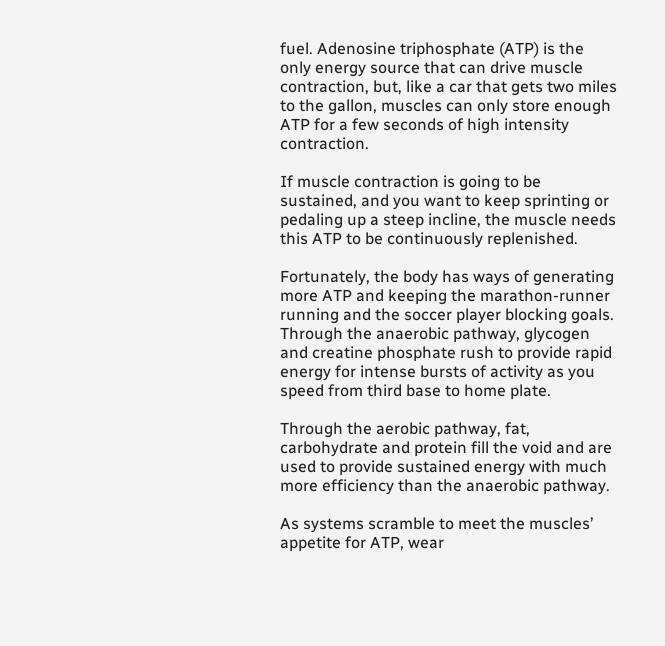fuel. Adenosine triphosphate (ATP) is the only energy source that can drive muscle contraction, but, like a car that gets two miles to the gallon, muscles can only store enough ATP for a few seconds of high intensity contraction.

If muscle contraction is going to be sustained, and you want to keep sprinting or pedaling up a steep incline, the muscle needs this ATP to be continuously replenished.

Fortunately, the body has ways of generating more ATP and keeping the marathon-runner running and the soccer player blocking goals. Through the anaerobic pathway, glycogen and creatine phosphate rush to provide rapid energy for intense bursts of activity as you speed from third base to home plate.

Through the aerobic pathway, fat, carbohydrate and protein fill the void and are used to provide sustained energy with much more efficiency than the anaerobic pathway.

As systems scramble to meet the muscles’ appetite for ATP, wear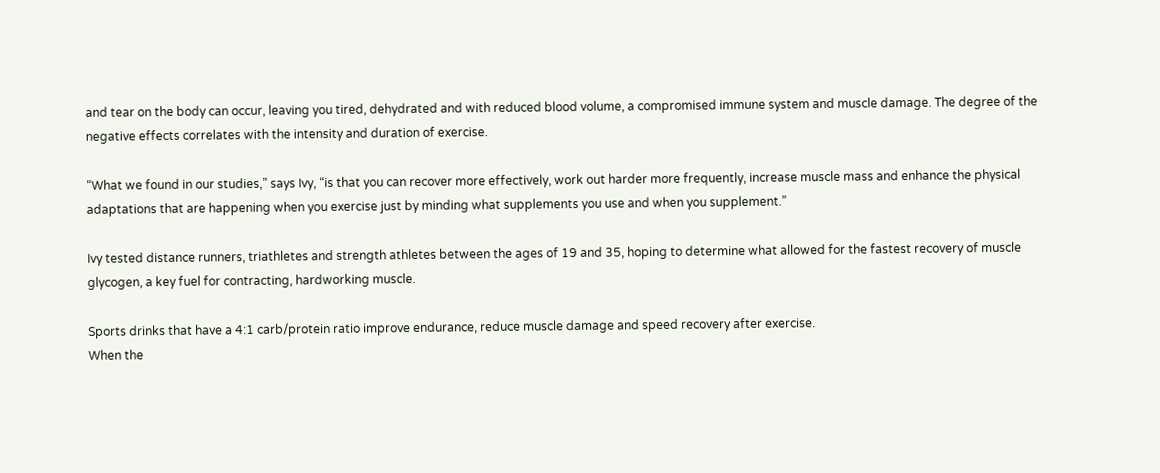and tear on the body can occur, leaving you tired, dehydrated and with reduced blood volume, a compromised immune system and muscle damage. The degree of the negative effects correlates with the intensity and duration of exercise.

“What we found in our studies,” says Ivy, “is that you can recover more effectively, work out harder more frequently, increase muscle mass and enhance the physical adaptations that are happening when you exercise just by minding what supplements you use and when you supplement.”

Ivy tested distance runners, triathletes and strength athletes between the ages of 19 and 35, hoping to determine what allowed for the fastest recovery of muscle glycogen, a key fuel for contracting, hardworking muscle.

Sports drinks that have a 4:1 carb/protein ratio improve endurance, reduce muscle damage and speed recovery after exercise.
When the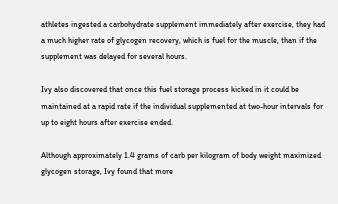athletes ingested a carbohydrate supplement immediately after exercise, they had a much higher rate of glycogen recovery, which is fuel for the muscle, than if the supplement was delayed for several hours.

Ivy also discovered that once this fuel storage process kicked in it could be maintained at a rapid rate if the individual supplemented at two-hour intervals for up to eight hours after exercise ended.

Although approximately 1.4 grams of carb per kilogram of body weight maximized glycogen storage, Ivy found that more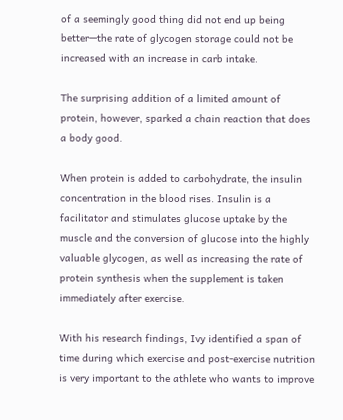of a seemingly good thing did not end up being better—the rate of glycogen storage could not be increased with an increase in carb intake.

The surprising addition of a limited amount of protein, however, sparked a chain reaction that does a body good.

When protein is added to carbohydrate, the insulin concentration in the blood rises. Insulin is a facilitator and stimulates glucose uptake by the muscle and the conversion of glucose into the highly valuable glycogen, as well as increasing the rate of protein synthesis when the supplement is taken immediately after exercise.

With his research findings, Ivy identified a span of time during which exercise and post-exercise nutrition is very important to the athlete who wants to improve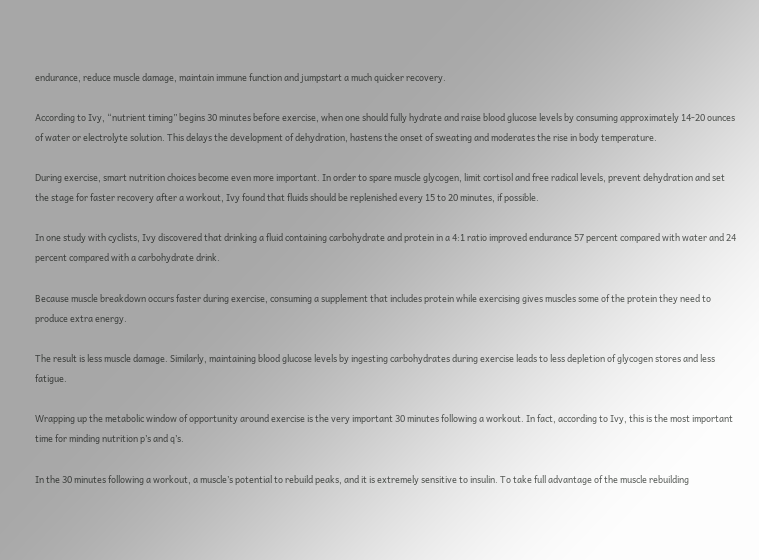endurance, reduce muscle damage, maintain immune function and jumpstart a much quicker recovery.

According to Ivy, “nutrient timing” begins 30 minutes before exercise, when one should fully hydrate and raise blood glucose levels by consuming approximately 14-20 ounces of water or electrolyte solution. This delays the development of dehydration, hastens the onset of sweating and moderates the rise in body temperature.

During exercise, smart nutrition choices become even more important. In order to spare muscle glycogen, limit cortisol and free radical levels, prevent dehydration and set the stage for faster recovery after a workout, Ivy found that fluids should be replenished every 15 to 20 minutes, if possible.

In one study with cyclists, Ivy discovered that drinking a fluid containing carbohydrate and protein in a 4:1 ratio improved endurance 57 percent compared with water and 24 percent compared with a carbohydrate drink.

Because muscle breakdown occurs faster during exercise, consuming a supplement that includes protein while exercising gives muscles some of the protein they need to produce extra energy.

The result is less muscle damage. Similarly, maintaining blood glucose levels by ingesting carbohydrates during exercise leads to less depletion of glycogen stores and less fatigue.

Wrapping up the metabolic window of opportunity around exercise is the very important 30 minutes following a workout. In fact, according to Ivy, this is the most important time for minding nutrition p’s and q’s.

In the 30 minutes following a workout, a muscle’s potential to rebuild peaks, and it is extremely sensitive to insulin. To take full advantage of the muscle rebuilding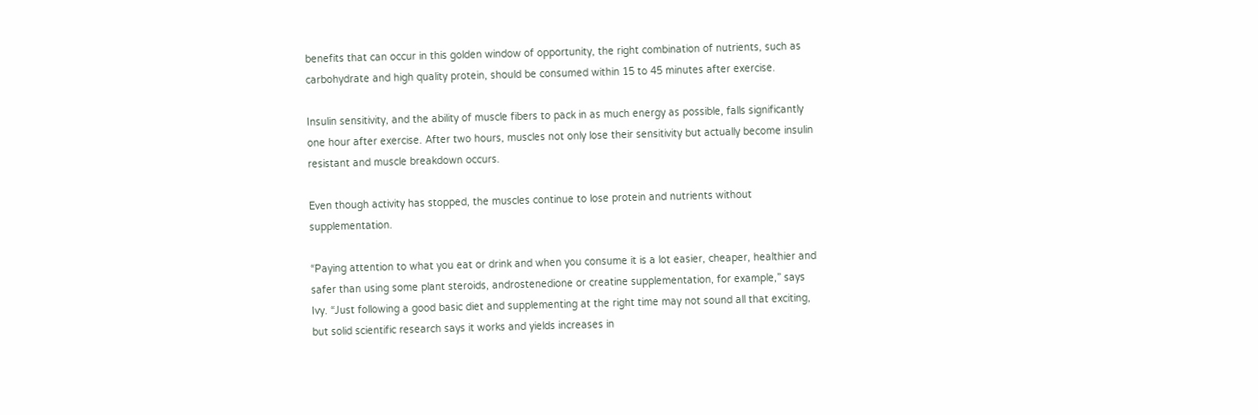benefits that can occur in this golden window of opportunity, the right combination of nutrients, such as carbohydrate and high quality protein, should be consumed within 15 to 45 minutes after exercise.

Insulin sensitivity, and the ability of muscle fibers to pack in as much energy as possible, falls significantly one hour after exercise. After two hours, muscles not only lose their sensitivity but actually become insulin resistant and muscle breakdown occurs.

Even though activity has stopped, the muscles continue to lose protein and nutrients without supplementation.

“Paying attention to what you eat or drink and when you consume it is a lot easier, cheaper, healthier and safer than using some plant steroids, androstenedione or creatine supplementation, for example,” says Ivy. “Just following a good basic diet and supplementing at the right time may not sound all that exciting, but solid scientific research says it works and yields increases in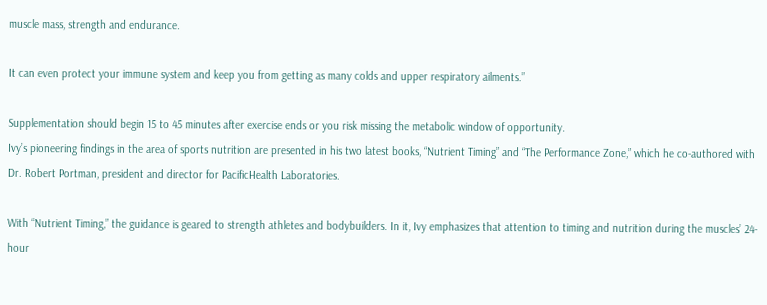muscle mass, strength and endurance.

It can even protect your immune system and keep you from getting as many colds and upper respiratory ailments.”

Supplementation should begin 15 to 45 minutes after exercise ends or you risk missing the metabolic window of opportunity.
Ivy’s pioneering findings in the area of sports nutrition are presented in his two latest books, “Nutrient Timing” and “The Performance Zone,” which he co-authored with Dr. Robert Portman, president and director for PacificHealth Laboratories.

With “Nutrient Timing,” the guidance is geared to strength athletes and bodybuilders. In it, Ivy emphasizes that attention to timing and nutrition during the muscles’ 24-hour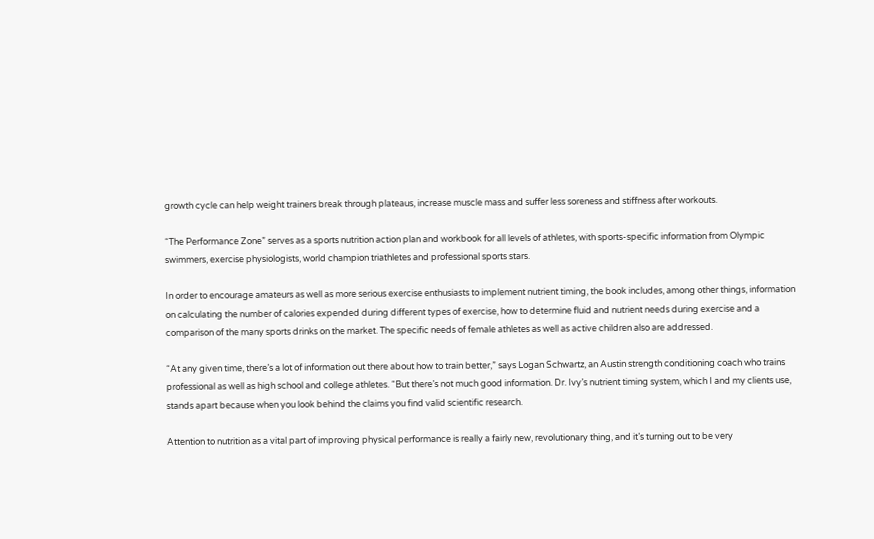growth cycle can help weight trainers break through plateaus, increase muscle mass and suffer less soreness and stiffness after workouts.

“The Performance Zone” serves as a sports nutrition action plan and workbook for all levels of athletes, with sports-specific information from Olympic swimmers, exercise physiologists, world champion triathletes and professional sports stars.

In order to encourage amateurs as well as more serious exercise enthusiasts to implement nutrient timing, the book includes, among other things, information on calculating the number of calories expended during different types of exercise, how to determine fluid and nutrient needs during exercise and a comparison of the many sports drinks on the market. The specific needs of female athletes as well as active children also are addressed.

“At any given time, there’s a lot of information out there about how to train better,” says Logan Schwartz, an Austin strength conditioning coach who trains professional as well as high school and college athletes. “But there’s not much good information. Dr. Ivy’s nutrient timing system, which I and my clients use, stands apart because when you look behind the claims you find valid scientific research.

Attention to nutrition as a vital part of improving physical performance is really a fairly new, revolutionary thing, and it’s turning out to be very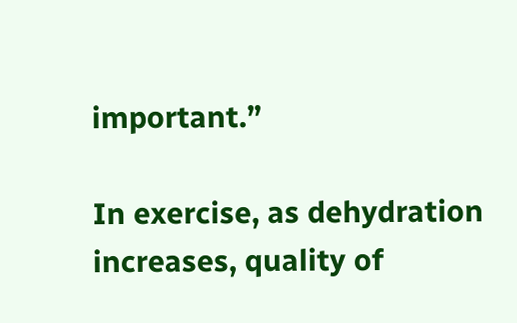important.”

In exercise, as dehydration increases, quality of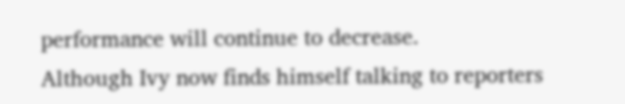performance will continue to decrease.
Although Ivy now finds himself talking to reporters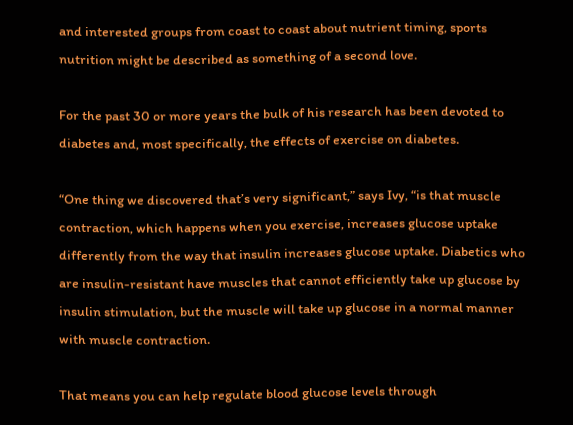and interested groups from coast to coast about nutrient timing, sports nutrition might be described as something of a second love.

For the past 30 or more years the bulk of his research has been devoted to diabetes and, most specifically, the effects of exercise on diabetes.

“One thing we discovered that’s very significant,” says Ivy, “is that muscle contraction, which happens when you exercise, increases glucose uptake differently from the way that insulin increases glucose uptake. Diabetics who are insulin-resistant have muscles that cannot efficiently take up glucose by insulin stimulation, but the muscle will take up glucose in a normal manner with muscle contraction.

That means you can help regulate blood glucose levels through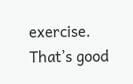exercise. That’s good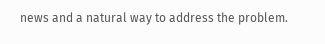news and a natural way to address the problem.